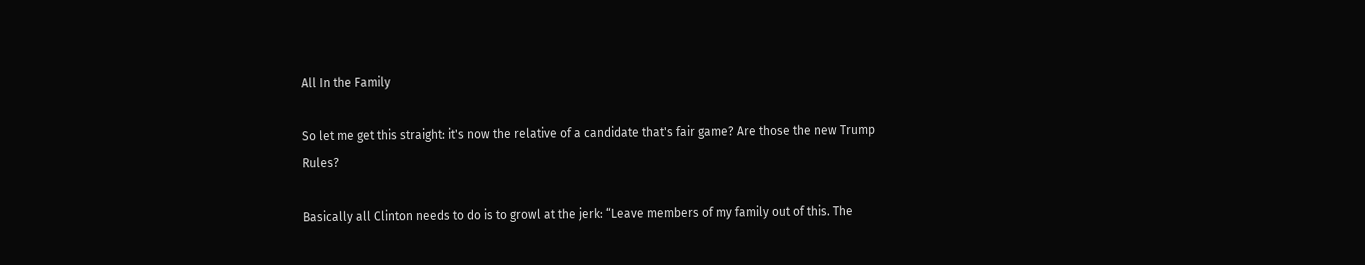All In the Family

So let me get this straight: it's now the relative of a candidate that's fair game? Are those the new Trump Rules?

Basically all Clinton needs to do is to growl at the jerk: “Leave members of my family out of this. The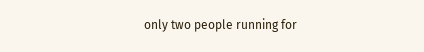only two people running for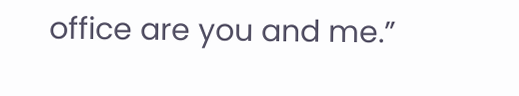office are you and me.”